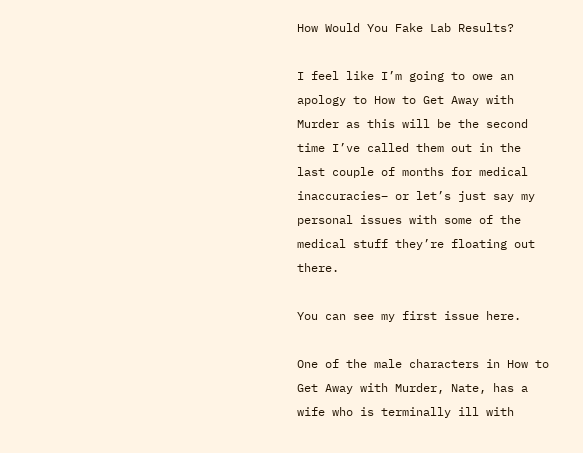How Would You Fake Lab Results?

I feel like I’m going to owe an apology to How to Get Away with Murder as this will be the second time I’ve called them out in the last couple of months for medical inaccuracies– or let’s just say my personal issues with some of the medical stuff they’re floating out there.

You can see my first issue here.

One of the male characters in How to Get Away with Murder, Nate, has a wife who is terminally ill with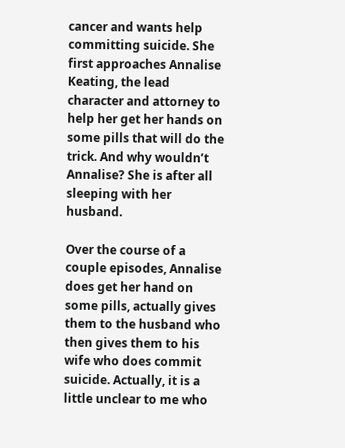cancer and wants help committing suicide. She first approaches Annalise Keating, the lead character and attorney to help her get her hands on some pills that will do the trick. And why wouldn’t Annalise? She is after all sleeping with her husband.

Over the course of a couple episodes, Annalise does get her hand on some pills, actually gives them to the husband who then gives them to his wife who does commit suicide. Actually, it is a little unclear to me who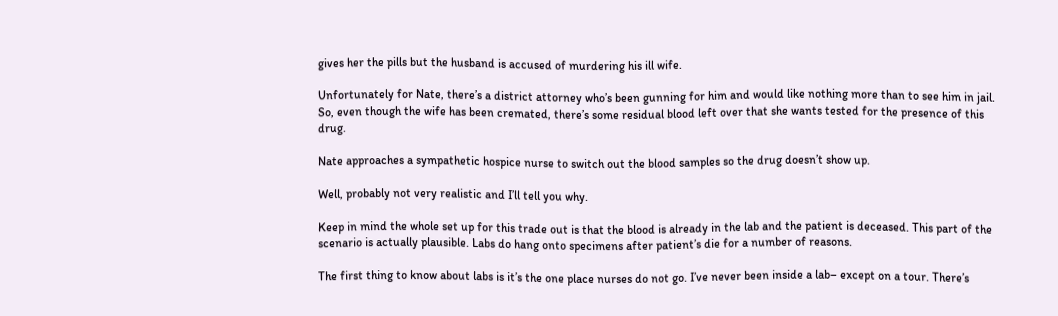gives her the pills but the husband is accused of murdering his ill wife.

Unfortunately for Nate, there’s a district attorney who’s been gunning for him and would like nothing more than to see him in jail. So, even though the wife has been cremated, there’s some residual blood left over that she wants tested for the presence of this drug.

Nate approaches a sympathetic hospice nurse to switch out the blood samples so the drug doesn’t show up.

Well, probably not very realistic and I’ll tell you why.

Keep in mind the whole set up for this trade out is that the blood is already in the lab and the patient is deceased. This part of the scenario is actually plausible. Labs do hang onto specimens after patient’s die for a number of reasons.

The first thing to know about labs is it’s the one place nurses do not go. I’ve never been inside a lab– except on a tour. There’s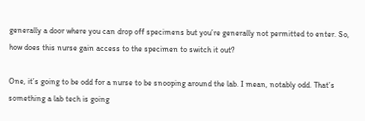generally a door where you can drop off specimens but you’re generally not permitted to enter. So, how does this nurse gain access to the specimen to switch it out?

One, it’s going to be odd for a nurse to be snooping around the lab. I mean, notably odd. That’s something a lab tech is going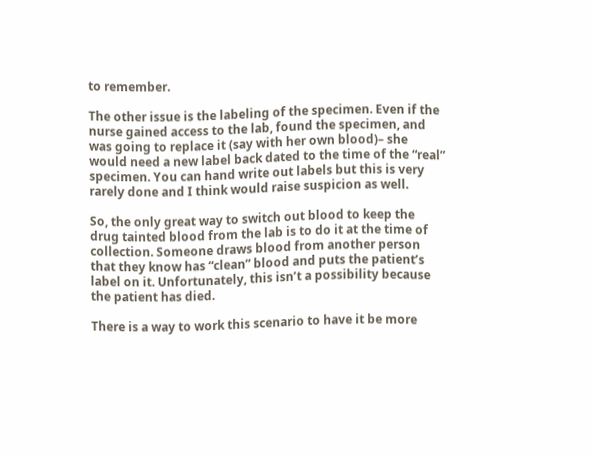to remember.

The other issue is the labeling of the specimen. Even if the nurse gained access to the lab, found the specimen, and was going to replace it (say with her own blood)– she would need a new label back dated to the time of the “real” specimen. You can hand write out labels but this is very rarely done and I think would raise suspicion as well.

So, the only great way to switch out blood to keep the drug tainted blood from the lab is to do it at the time of collection. Someone draws blood from another person that they know has “clean” blood and puts the patient’s label on it. Unfortunately, this isn’t a possibility because the patient has died.

There is a way to work this scenario to have it be more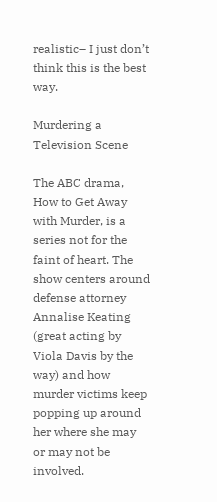realistic– I just don’t think this is the best way.

Murdering a Television Scene

The ABC drama, How to Get Away with Murder, is a series not for the faint of heart. The show centers around defense attorney Annalise Keating (great acting by Viola Davis by the way) and how murder victims keep popping up around her where she may or may not be involved.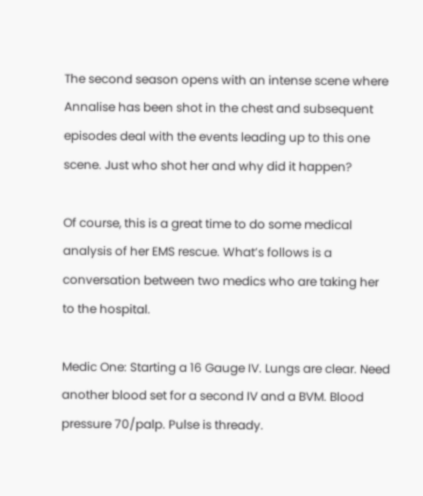The second season opens with an intense scene where Annalise has been shot in the chest and subsequent episodes deal with the events leading up to this one scene. Just who shot her and why did it happen?

Of course, this is a great time to do some medical analysis of her EMS rescue. What’s follows is a conversation between two medics who are taking her to the hospital.

Medic One: Starting a 16 Gauge IV. Lungs are clear. Need another blood set for a second IV and a BVM. Blood pressure 70/palp. Pulse is thready.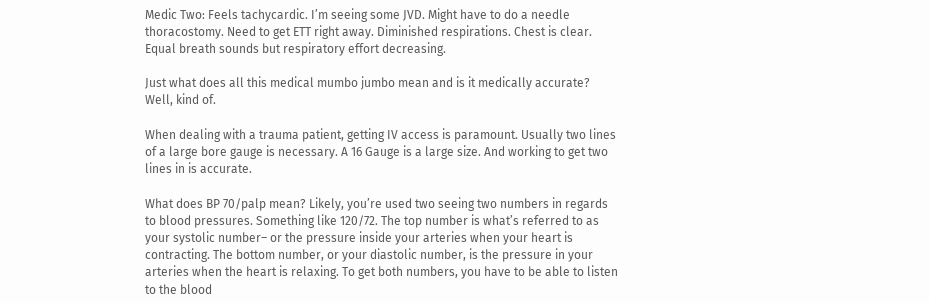Medic Two: Feels tachycardic. I’m seeing some JVD. Might have to do a needle thoracostomy. Need to get ETT right away. Diminished respirations. Chest is clear. Equal breath sounds but respiratory effort decreasing.

Just what does all this medical mumbo jumbo mean and is it medically accurate? Well, kind of.

When dealing with a trauma patient, getting IV access is paramount. Usually two lines of a large bore gauge is necessary. A 16 Gauge is a large size. And working to get two lines in is accurate.

What does BP 70/palp mean? Likely, you’re used two seeing two numbers in regards to blood pressures. Something like 120/72. The top number is what’s referred to as your systolic number– or the pressure inside your arteries when your heart is contracting. The bottom number, or your diastolic number, is the pressure in your arteries when the heart is relaxing. To get both numbers, you have to be able to listen to the blood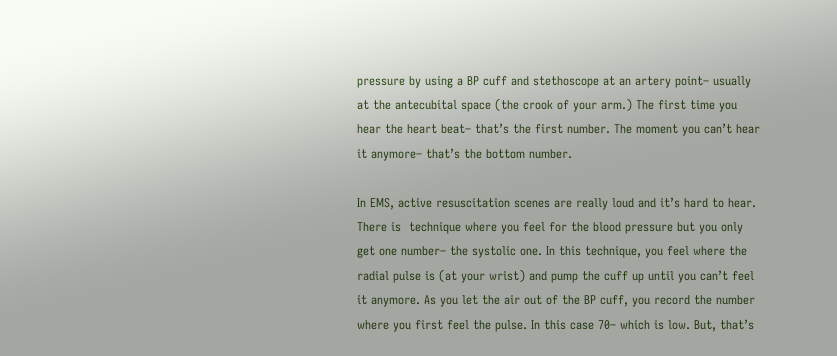pressure by using a BP cuff and stethoscope at an artery point– usually at the antecubital space (the crook of your arm.) The first time you hear the heart beat– that’s the first number. The moment you can’t hear it anymore– that’s the bottom number.

In EMS, active resuscitation scenes are really loud and it’s hard to hear. There is  technique where you feel for the blood pressure but you only get one number– the systolic one. In this technique, you feel where the radial pulse is (at your wrist) and pump the cuff up until you can’t feel it anymore. As you let the air out of the BP cuff, you record the number where you first feel the pulse. In this case 70– which is low. But, that’s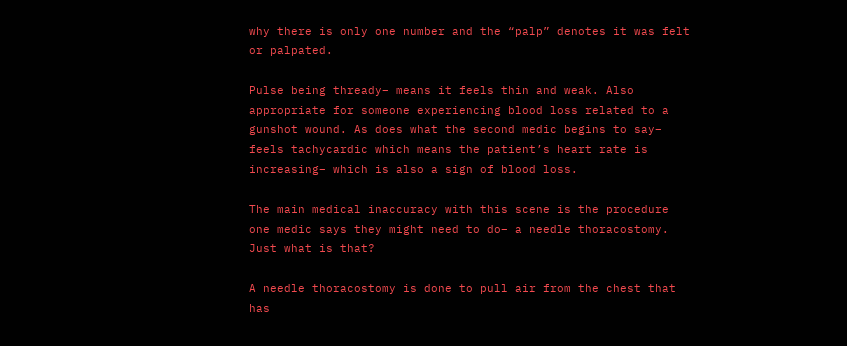why there is only one number and the “palp” denotes it was felt or palpated.

Pulse being thready– means it feels thin and weak. Also appropriate for someone experiencing blood loss related to a gunshot wound. As does what the second medic begins to say– feels tachycardic which means the patient’s heart rate is increasing– which is also a sign of blood loss.

The main medical inaccuracy with this scene is the procedure one medic says they might need to do– a needle thoracostomy. Just what is that?

A needle thoracostomy is done to pull air from the chest that has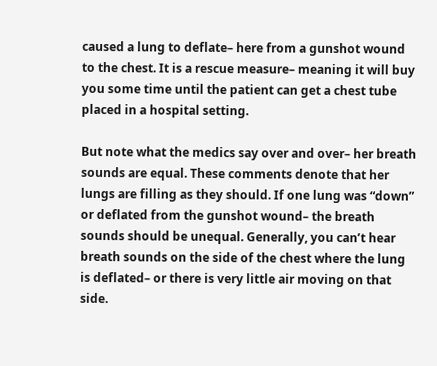caused a lung to deflate– here from a gunshot wound to the chest. It is a rescue measure– meaning it will buy you some time until the patient can get a chest tube placed in a hospital setting.

But note what the medics say over and over– her breath sounds are equal. These comments denote that her lungs are filling as they should. If one lung was “down” or deflated from the gunshot wound– the breath sounds should be unequal. Generally, you can’t hear breath sounds on the side of the chest where the lung is deflated– or there is very little air moving on that side.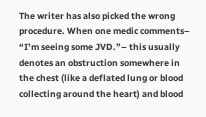The writer has also picked the wrong procedure. When one medic comments– “I’m seeing some JVD.”– this usually denotes an obstruction somewhere in the chest (like a deflated lung or blood collecting around the heart) and blood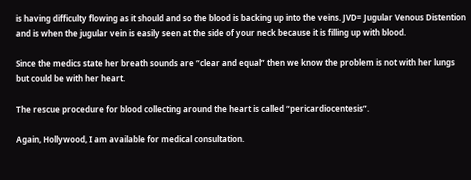is having difficulty flowing as it should and so the blood is backing up into the veins. JVD= Jugular Venous Distention and is when the jugular vein is easily seen at the side of your neck because it is filling up with blood.

Since the medics state her breath sounds are “clear and equal” then we know the problem is not with her lungs but could be with her heart.

The rescue procedure for blood collecting around the heart is called “pericardiocentesis”.

Again, Hollywood, I am available for medical consultation.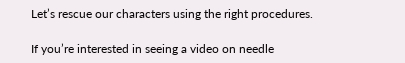Let’s rescue our characters using the right procedures.

If you’re interested in seeing a video on needle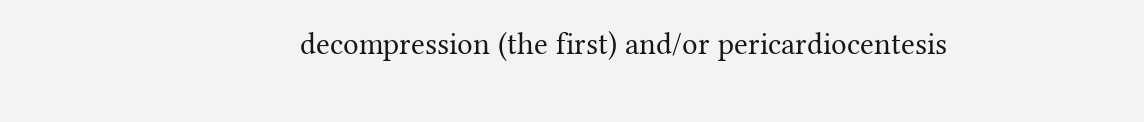decompression (the first) and/or pericardiocentesis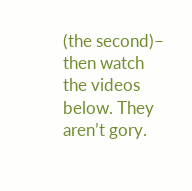(the second)– then watch the videos below. They aren’t gory.